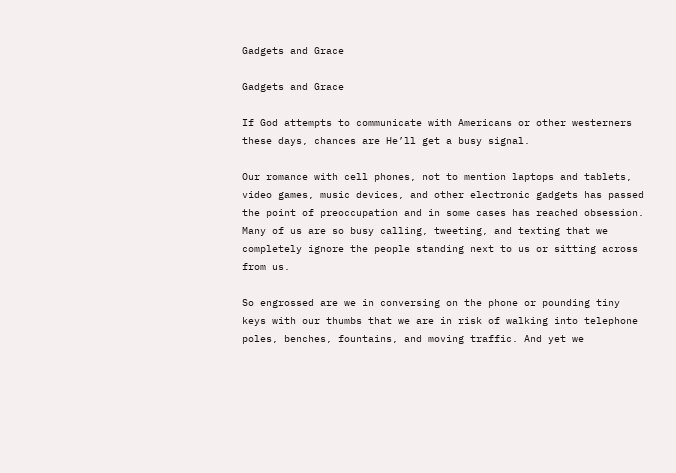Gadgets and Grace

Gadgets and Grace

If God attempts to communicate with Americans or other westerners these days, chances are He’ll get a busy signal.

Our romance with cell phones, not to mention laptops and tablets, video games, music devices, and other electronic gadgets has passed the point of preoccupation and in some cases has reached obsession. Many of us are so busy calling, tweeting, and texting that we completely ignore the people standing next to us or sitting across from us.

So engrossed are we in conversing on the phone or pounding tiny keys with our thumbs that we are in risk of walking into telephone poles, benches, fountains, and moving traffic. And yet we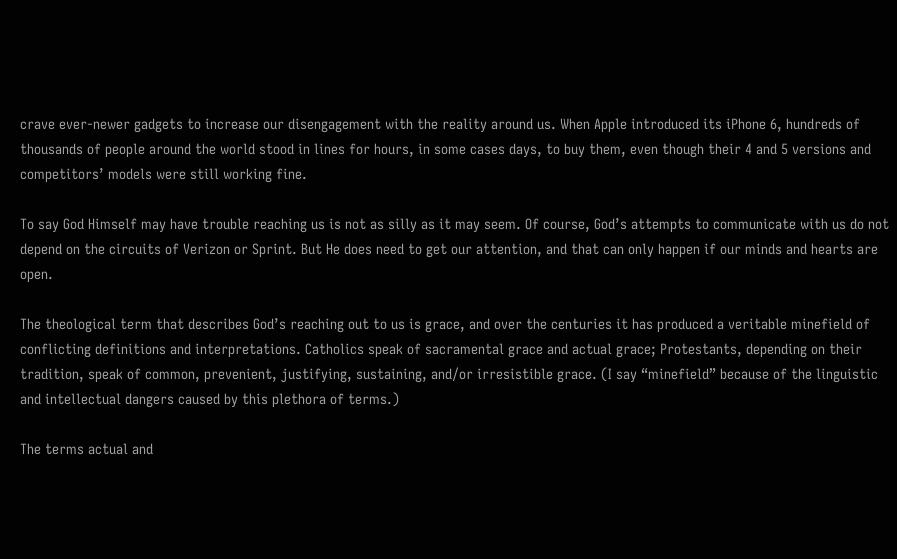crave ever-newer gadgets to increase our disengagement with the reality around us. When Apple introduced its iPhone 6, hundreds of thousands of people around the world stood in lines for hours, in some cases days, to buy them, even though their 4 and 5 versions and competitors’ models were still working fine.

To say God Himself may have trouble reaching us is not as silly as it may seem. Of course, God’s attempts to communicate with us do not depend on the circuits of Verizon or Sprint. But He does need to get our attention, and that can only happen if our minds and hearts are open.

The theological term that describes God’s reaching out to us is grace, and over the centuries it has produced a veritable minefield of conflicting definitions and interpretations. Catholics speak of sacramental grace and actual grace; Protestants, depending on their tradition, speak of common, prevenient, justifying, sustaining, and/or irresistible grace. (I say “minefield” because of the linguistic and intellectual dangers caused by this plethora of terms.)

The terms actual and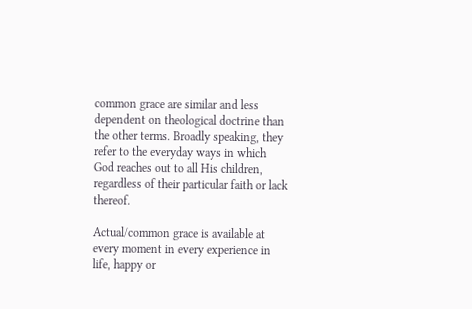common grace are similar and less dependent on theological doctrine than the other terms. Broadly speaking, they refer to the everyday ways in which God reaches out to all His children, regardless of their particular faith or lack thereof.

Actual/common grace is available at every moment in every experience in life, happy or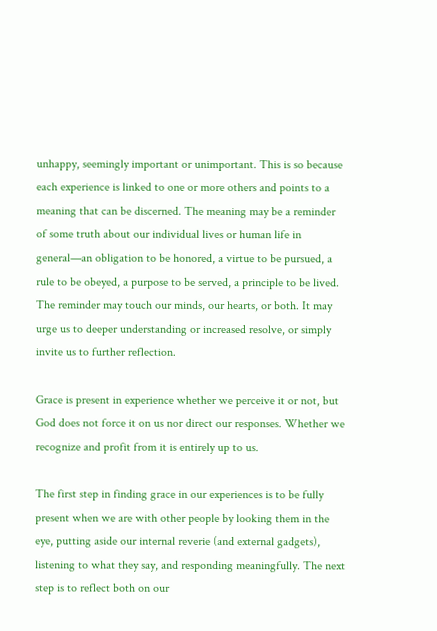unhappy, seemingly important or unimportant. This is so because each experience is linked to one or more others and points to a meaning that can be discerned. The meaning may be a reminder of some truth about our individual lives or human life in general—an obligation to be honored, a virtue to be pursued, a rule to be obeyed, a purpose to be served, a principle to be lived. The reminder may touch our minds, our hearts, or both. It may urge us to deeper understanding or increased resolve, or simply invite us to further reflection.

Grace is present in experience whether we perceive it or not, but God does not force it on us nor direct our responses. Whether we recognize and profit from it is entirely up to us.

The first step in finding grace in our experiences is to be fully present when we are with other people by looking them in the eye, putting aside our internal reverie (and external gadgets), listening to what they say, and responding meaningfully. The next step is to reflect both on our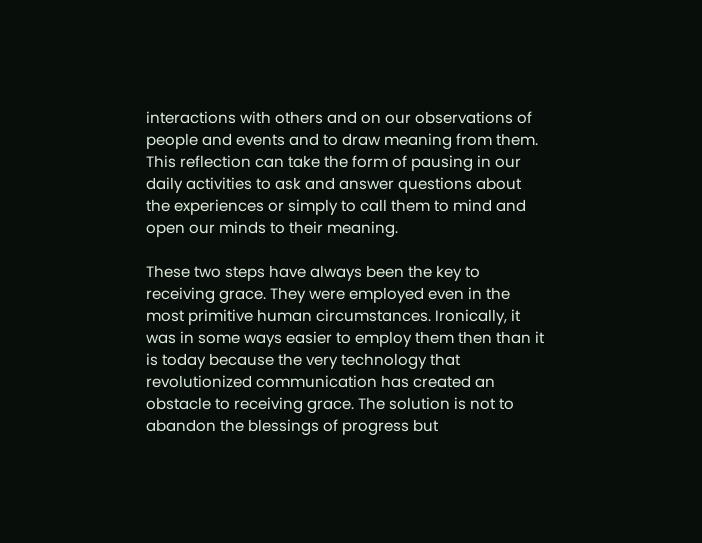interactions with others and on our observations of people and events and to draw meaning from them. This reflection can take the form of pausing in our daily activities to ask and answer questions about the experiences or simply to call them to mind and open our minds to their meaning.

These two steps have always been the key to receiving grace. They were employed even in the most primitive human circumstances. Ironically, it was in some ways easier to employ them then than it is today because the very technology that revolutionized communication has created an obstacle to receiving grace. The solution is not to abandon the blessings of progress but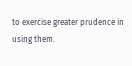to exercise greater prudence in using them.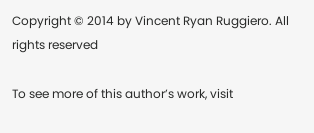Copyright © 2014 by Vincent Ryan Ruggiero. All rights reserved

To see more of this author’s work, visit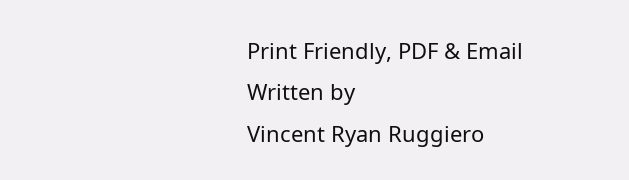Print Friendly, PDF & Email
Written by
Vincent Ryan Ruggiero